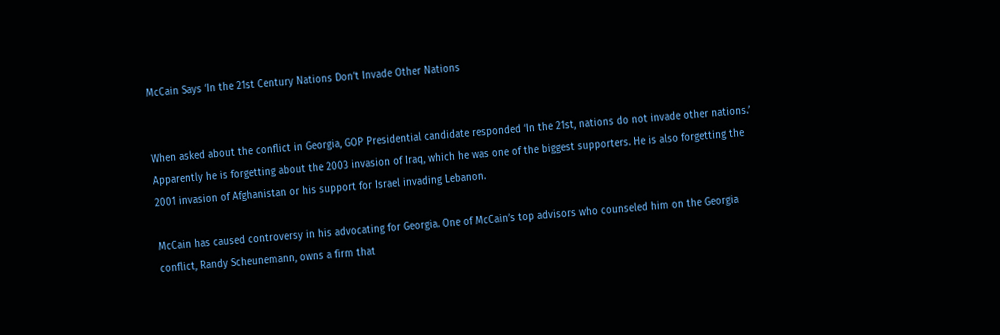McCain Says ‘In the 21st Century Nations Don’t Invade Other Nations


When asked about the conflict in Georgia, GOP Presidential candidate responded ‘In the 21st, nations do not invade other nations.’ Apparently he is forgetting about the 2003 invasion of Iraq, which he was one of the biggest supporters. He is also forgetting the 2001 invasion of Afghanistan or his support for Israel invading Lebanon.

McCain has caused controversy in his advocating for Georgia. One of McCain’s top advisors who counseled him on the Georgia conflict, Randy Scheunemann, owns a firm that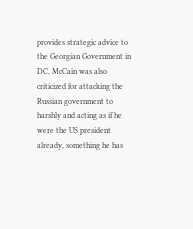provides strategic advice to the Georgian Government in DC. McCain was also criticized for attacking the Russian government to harshly and acting as if he were the US president already, something he has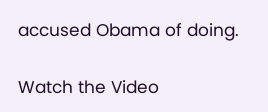accused Obama of doing.

Watch the Video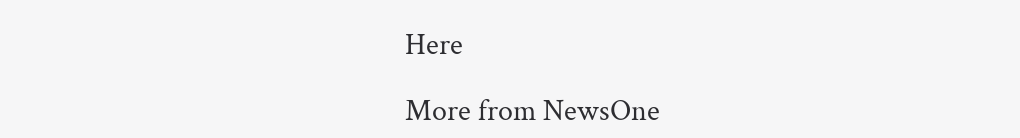Here

More from NewsOne